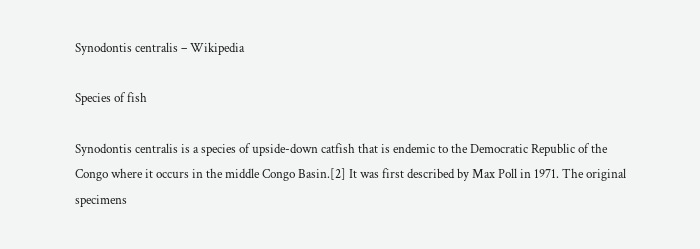Synodontis centralis – Wikipedia

Species of fish

Synodontis centralis is a species of upside-down catfish that is endemic to the Democratic Republic of the Congo where it occurs in the middle Congo Basin.[2] It was first described by Max Poll in 1971. The original specimens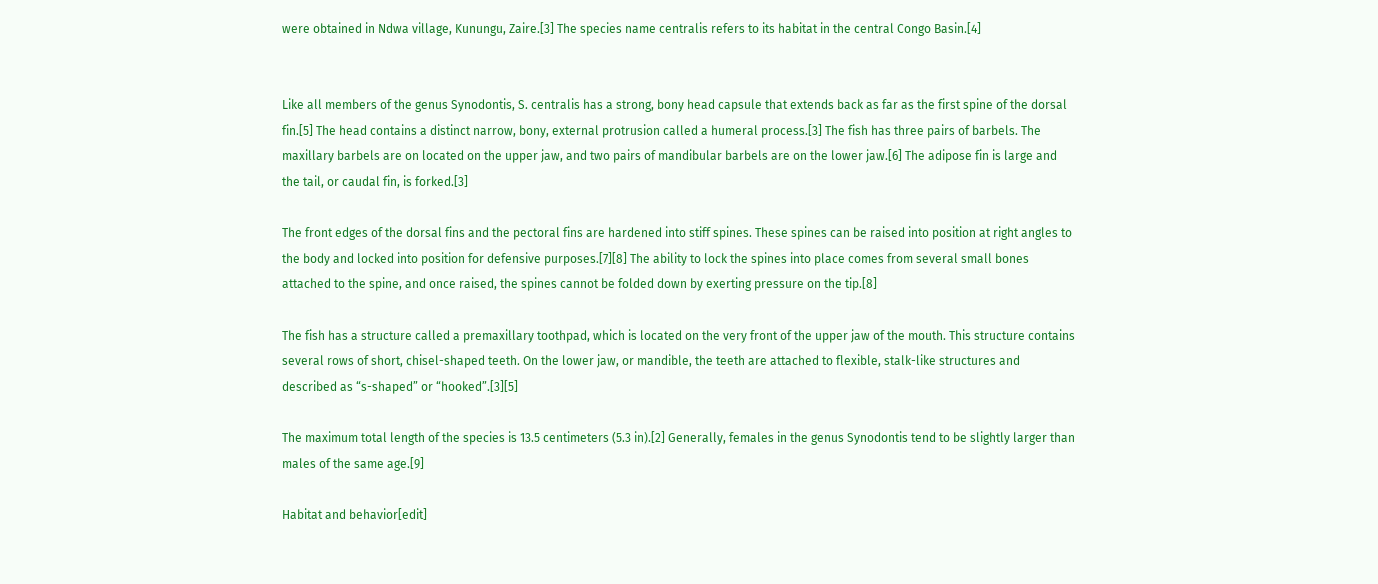were obtained in Ndwa village, Kunungu, Zaire.[3] The species name centralis refers to its habitat in the central Congo Basin.[4]


Like all members of the genus Synodontis, S. centralis has a strong, bony head capsule that extends back as far as the first spine of the dorsal fin.[5] The head contains a distinct narrow, bony, external protrusion called a humeral process.[3] The fish has three pairs of barbels. The maxillary barbels are on located on the upper jaw, and two pairs of mandibular barbels are on the lower jaw.[6] The adipose fin is large and the tail, or caudal fin, is forked.[3]

The front edges of the dorsal fins and the pectoral fins are hardened into stiff spines. These spines can be raised into position at right angles to the body and locked into position for defensive purposes.[7][8] The ability to lock the spines into place comes from several small bones attached to the spine, and once raised, the spines cannot be folded down by exerting pressure on the tip.[8]

The fish has a structure called a premaxillary toothpad, which is located on the very front of the upper jaw of the mouth. This structure contains several rows of short, chisel-shaped teeth. On the lower jaw, or mandible, the teeth are attached to flexible, stalk-like structures and described as “s-shaped” or “hooked”.[3][5]

The maximum total length of the species is 13.5 centimeters (5.3 in).[2] Generally, females in the genus Synodontis tend to be slightly larger than males of the same age.[9]

Habitat and behavior[edit]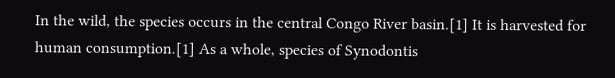In the wild, the species occurs in the central Congo River basin.[1] It is harvested for human consumption.[1] As a whole, species of Synodontis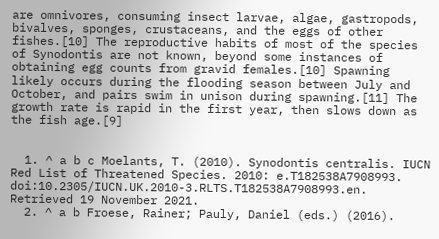are omnivores, consuming insect larvae, algae, gastropods, bivalves, sponges, crustaceans, and the eggs of other fishes.[10] The reproductive habits of most of the species of Synodontis are not known, beyond some instances of obtaining egg counts from gravid females.[10] Spawning likely occurs during the flooding season between July and October, and pairs swim in unison during spawning.[11] The growth rate is rapid in the first year, then slows down as the fish age.[9]


  1. ^ a b c Moelants, T. (2010). Synodontis centralis. IUCN Red List of Threatened Species. 2010: e.T182538A7908993. doi:10.2305/IUCN.UK.2010-3.RLTS.T182538A7908993.en. Retrieved 19 November 2021.
  2. ^ a b Froese, Rainer; Pauly, Daniel (eds.) (2016).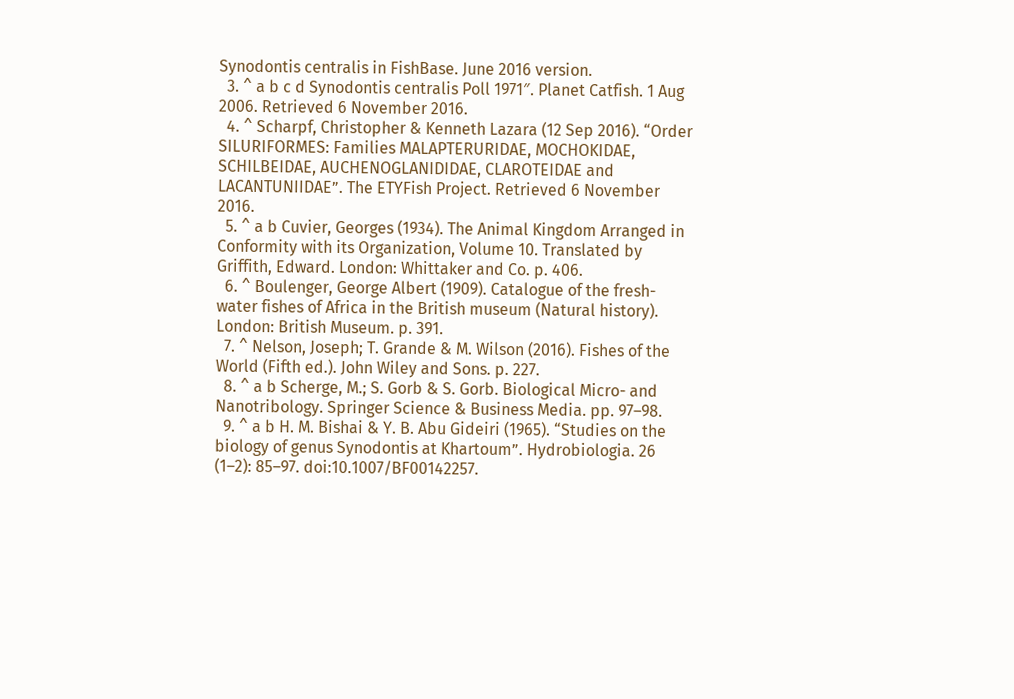Synodontis centralis in FishBase. June 2016 version.
  3. ^ a b c d Synodontis centralis Poll 1971″. Planet Catfish. 1 Aug 2006. Retrieved 6 November 2016.
  4. ^ Scharpf, Christopher & Kenneth Lazara (12 Sep 2016). “Order SILURIFORMES: Families MALAPTERURIDAE, MOCHOKIDAE, SCHILBEIDAE, AUCHENOGLANIDIDAE, CLAROTEIDAE and LACANTUNIIDAE”. The ETYFish Project. Retrieved 6 November 2016.
  5. ^ a b Cuvier, Georges (1934). The Animal Kingdom Arranged in Conformity with its Organization, Volume 10. Translated by Griffith, Edward. London: Whittaker and Co. p. 406.
  6. ^ Boulenger, George Albert (1909). Catalogue of the fresh-water fishes of Africa in the British museum (Natural history). London: British Museum. p. 391.
  7. ^ Nelson, Joseph; T. Grande & M. Wilson (2016). Fishes of the World (Fifth ed.). John Wiley and Sons. p. 227.
  8. ^ a b Scherge, M.; S. Gorb & S. Gorb. Biological Micro- and Nanotribology. Springer Science & Business Media. pp. 97–98.
  9. ^ a b H. M. Bishai & Y. B. Abu Gideiri (1965). “Studies on the biology of genus Synodontis at Khartoum”. Hydrobiologia. 26 (1–2): 85–97. doi:10.1007/BF00142257.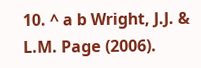10. ^ a b Wright, J.J. & L.M. Page (2006).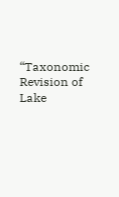“Taxonomic Revision of Lake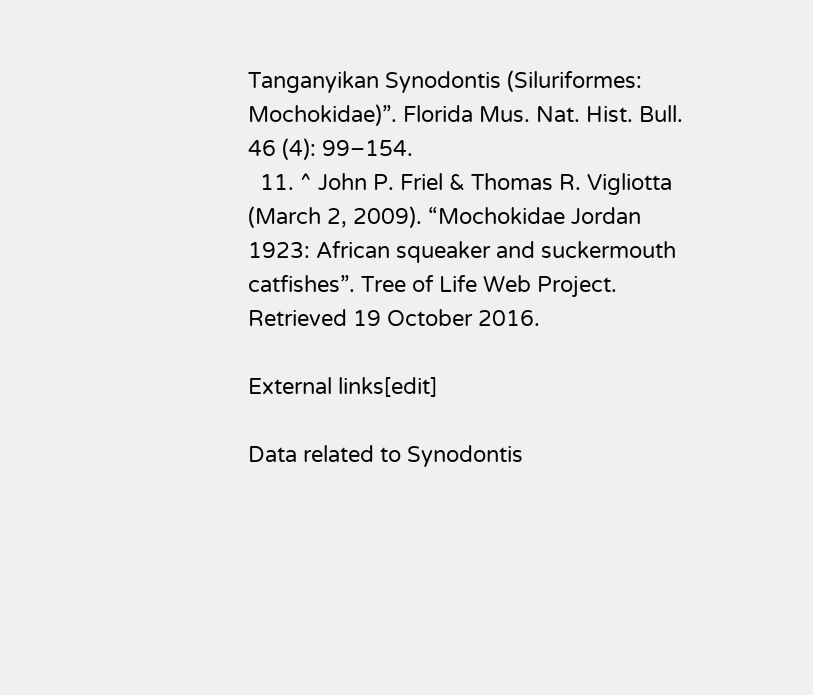Tanganyikan Synodontis (Siluriformes: Mochokidae)”. Florida Mus. Nat. Hist. Bull. 46 (4): 99–154.
  11. ^ John P. Friel & Thomas R. Vigliotta (March 2, 2009). “Mochokidae Jordan 1923: African squeaker and suckermouth catfishes”. Tree of Life Web Project. Retrieved 19 October 2016.

External links[edit]

Data related to Synodontis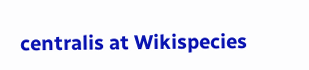centralis at Wikispecies